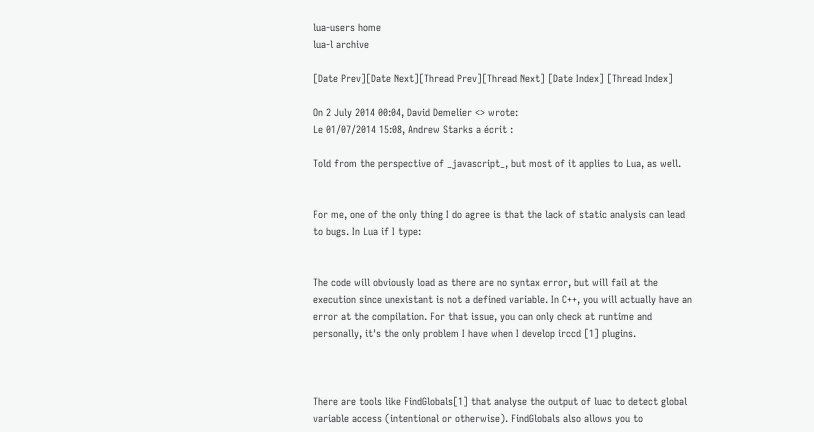lua-users home
lua-l archive

[Date Prev][Date Next][Thread Prev][Thread Next] [Date Index] [Thread Index]

On 2 July 2014 00:04, David Demelier <> wrote:
Le 01/07/2014 15:08, Andrew Starks a écrit :

Told from the perspective of _javascript_, but most of it applies to Lua, as well.


For me, one of the only thing I do agree is that the lack of static analysis can lead to bugs. In Lua if I type:


The code will obviously load as there are no syntax error, but will fail at the execution since unexistant is not a defined variable. In C++, you will actually have an error at the compilation. For that issue, you can only check at runtime and personally, it's the only problem I have when I develop irccd [1] plugins.



There are tools like FindGlobals[1] that analyse the output of luac to detect global variable access (intentional or otherwise). FindGlobals also allows you to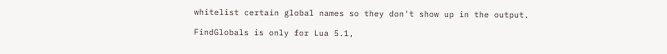whitelist certain global names so they don't show up in the output.

FindGlobals is only for Lua 5.1,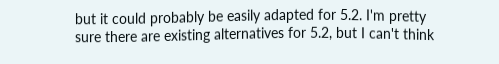but it could probably be easily adapted for 5.2. I'm pretty sure there are existing alternatives for 5.2, but I can't think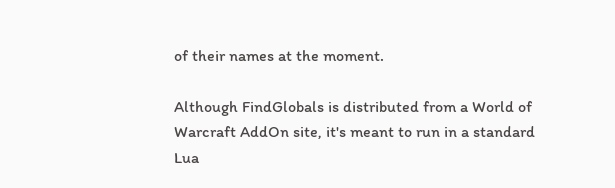of their names at the moment.

Although FindGlobals is distributed from a World of Warcraft AddOn site, it's meant to run in a standard Lua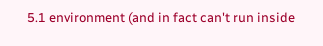5.1 environment (and in fact can't run inside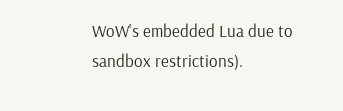WoW's embedded Lua due to sandbox restrictions).